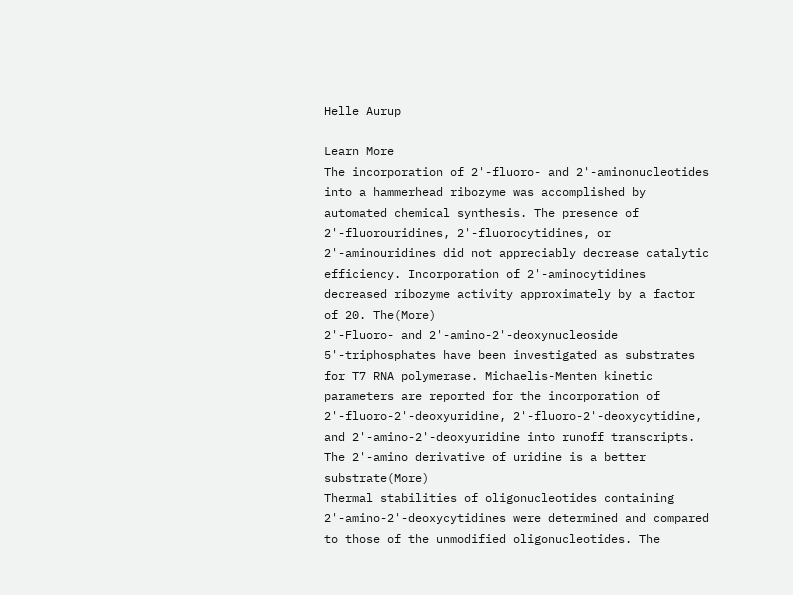Helle Aurup

Learn More
The incorporation of 2'-fluoro- and 2'-aminonucleotides into a hammerhead ribozyme was accomplished by automated chemical synthesis. The presence of 2'-fluorouridines, 2'-fluorocytidines, or 2'-aminouridines did not appreciably decrease catalytic efficiency. Incorporation of 2'-aminocytidines decreased ribozyme activity approximately by a factor of 20. The(More)
2'-Fluoro- and 2'-amino-2'-deoxynucleoside 5'-triphosphates have been investigated as substrates for T7 RNA polymerase. Michaelis-Menten kinetic parameters are reported for the incorporation of 2'-fluoro-2'-deoxyuridine, 2'-fluoro-2'-deoxycytidine, and 2'-amino-2'-deoxyuridine into runoff transcripts. The 2'-amino derivative of uridine is a better substrate(More)
Thermal stabilities of oligonucleotides containing 2'-amino-2'-deoxycytidines were determined and compared to those of the unmodified oligonucleotides. The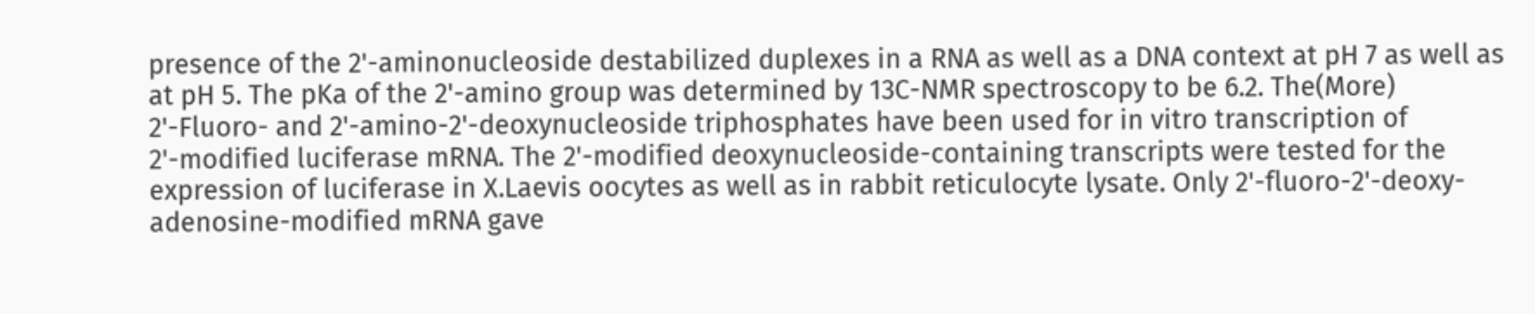presence of the 2'-aminonucleoside destabilized duplexes in a RNA as well as a DNA context at pH 7 as well as at pH 5. The pKa of the 2'-amino group was determined by 13C-NMR spectroscopy to be 6.2. The(More)
2'-Fluoro- and 2'-amino-2'-deoxynucleoside triphosphates have been used for in vitro transcription of 2'-modified luciferase mRNA. The 2'-modified deoxynucleoside-containing transcripts were tested for the expression of luciferase in X.Laevis oocytes as well as in rabbit reticulocyte lysate. Only 2'-fluoro-2'-deoxy-adenosine-modified mRNA gave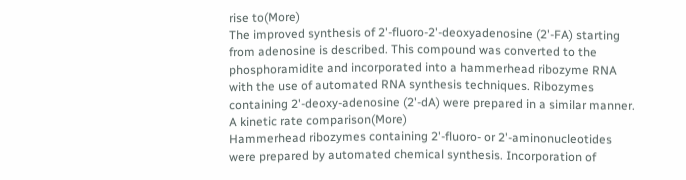rise to(More)
The improved synthesis of 2'-fluoro-2'-deoxyadenosine (2'-FA) starting from adenosine is described. This compound was converted to the phosphoramidite and incorporated into a hammerhead ribozyme RNA with the use of automated RNA synthesis techniques. Ribozymes containing 2'-deoxy-adenosine (2'-dA) were prepared in a similar manner. A kinetic rate comparison(More)
Hammerhead ribozymes containing 2'-fluoro- or 2'-aminonucleotides were prepared by automated chemical synthesis. Incorporation of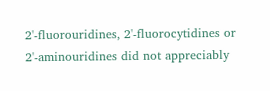2'-fluorouridines, 2'-fluorocytidines or 2'-aminouridines did not appreciably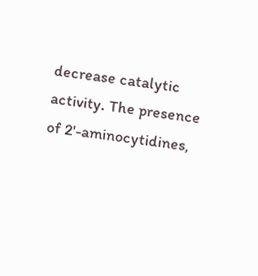decrease catalytic activity. The presence of 2'-aminocytidines,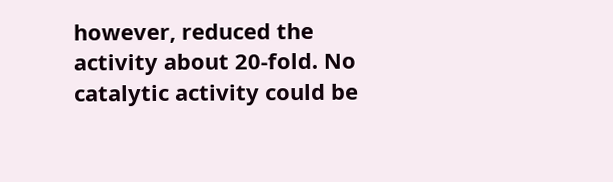however, reduced the activity about 20-fold. No catalytic activity could be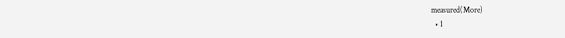measured(More)
  • 1